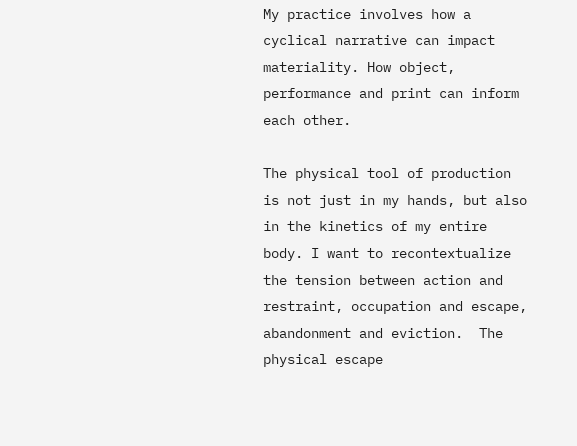My practice involves how a cyclical narrative can impact materiality. How object, performance and print can inform each other.

The physical tool of production is not just in my hands, but also in the kinetics of my entire body. I want to recontextualize the tension between action and restraint, occupation and escape, abandonment and eviction.  The physical escape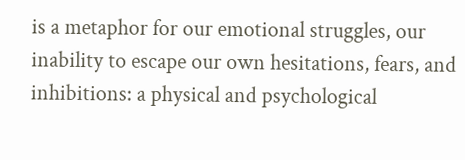is a metaphor for our emotional struggles, our inability to escape our own hesitations, fears, and inhibitions: a physical and psychological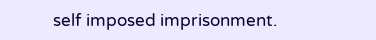self imposed imprisonment.